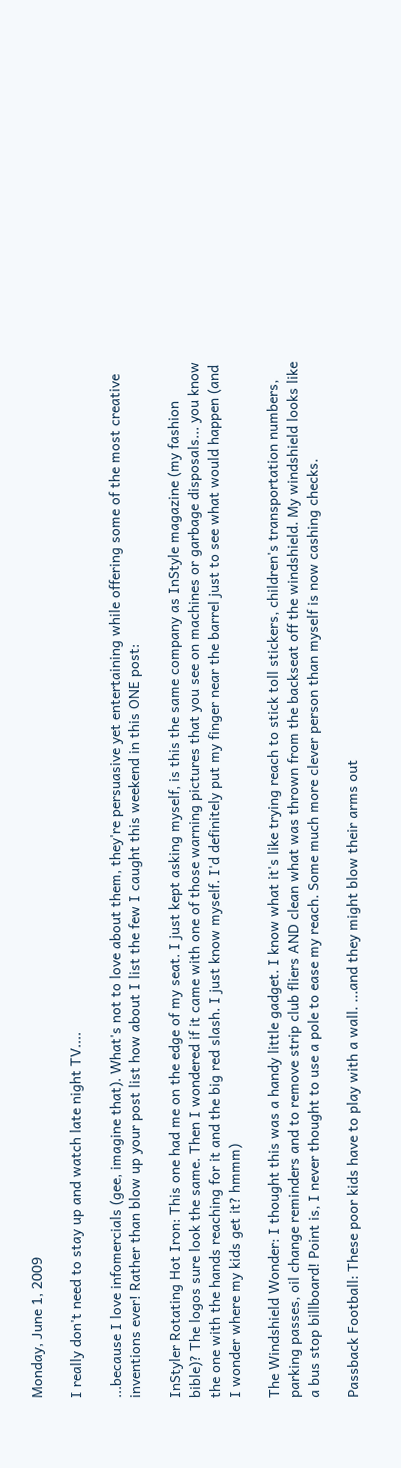Monday, June 1, 2009

I really don't need to stay up and watch late night TV....

...because I love infomercials (gee, imagine that). What's not to love about them, they're persuasive yet entertaining while offering some of the most creative inventions ever! Rather than blow up your post list how about I list the few I caught this weekend in this ONE post:

InStyler Rotating Hot Iron: This one had me on the edge of my seat. I just kept asking myself, is this the same company as InStyle magazine (my fashion bible)? The logos sure look the same. Then I wondered if it came with one of those warning pictures that you see on machines or garbage disposals... you know the one with the hands reaching for it and the big red slash. I just know myself. I'd definitely put my finger near the barrel just to see what would happen (and I wonder where my kids get it? hmmm)

The Windshield Wonder: I thought this was a handy little gadget. I know what it's like trying reach to stick toll stickers, children's transportation numbers, parking passes, oil change reminders and to remove strip club fliers AND clean what was thrown from the backseat off the windshield. My windshield looks like a bus stop billboard! Point is, I never thought to use a pole to ease my reach. Some much more clever person than myself is now cashing checks.

Passback Football: These poor kids have to play with a wall. ...and they might blow their arms out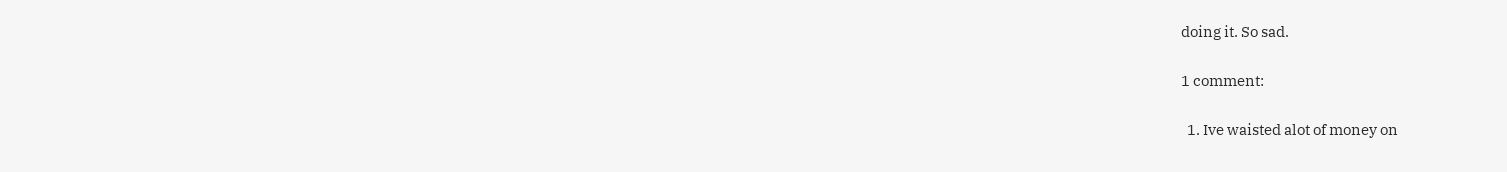doing it. So sad.

1 comment:

  1. Ive waisted alot of money on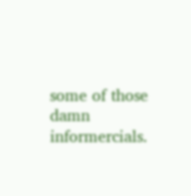some of those damn informercials.